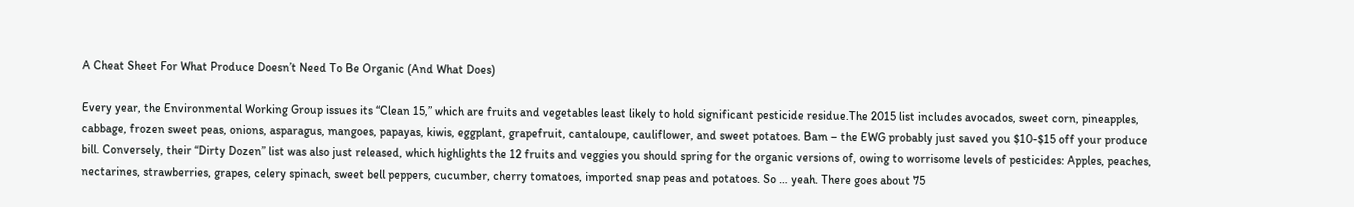A Cheat Sheet For What Produce Doesn’t Need To Be Organic (And What Does)

Every year, the Environmental Working Group issues its “Clean 15,” which are fruits and vegetables least likely to hold significant pesticide residue.The 2015 list includes avocados, sweet corn, pineapples, cabbage, frozen sweet peas, onions, asparagus, mangoes, papayas, kiwis, eggplant, grapefruit, cantaloupe, cauliflower, and sweet potatoes. Bam – the EWG probably just saved you $10-$15 off your produce bill. Conversely, their “Dirty Dozen” list was also just released, which highlights the 12 fruits and veggies you should spring for the organic versions of, owing to worrisome levels of pesticides: Apples, peaches, nectarines, strawberries, grapes, celery spinach, sweet bell peppers, cucumber, cherry tomatoes, imported snap peas and potatoes. So … yeah. There goes about 75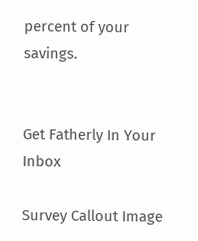percent of your savings.


Get Fatherly In Your Inbox

Survey Callout Image